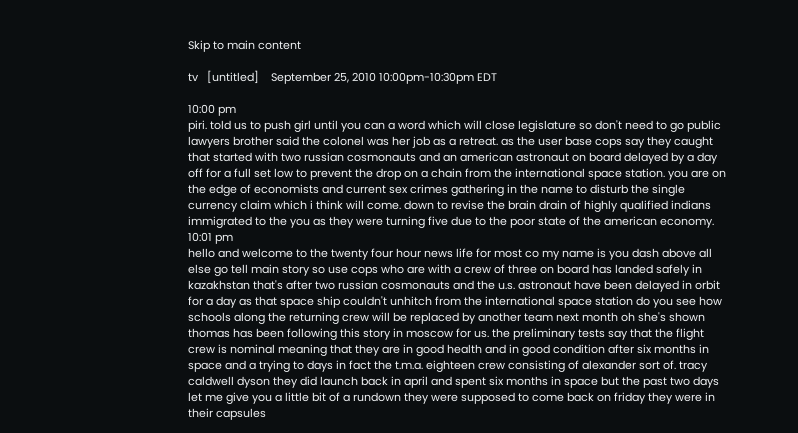Skip to main content

tv   [untitled]    September 25, 2010 10:00pm-10:30pm EDT

10:00 pm
piri. told us to push girl until you can a word which will close legislature so don't need to go public lawyers brother said the colonel was her job as a retreat. as the user base cops say they caught that started with two russian cosmonauts and an american astronaut on board delayed by a day off for a full set low to prevent the drop on a chain from the international space station. you are on the edge of economists and current sex crimes gathering in the name to disturb the single currency claim which i think will come. down to revise the brain drain of highly qualified indians immigrated to the you as they were turning five due to the poor state of the american economy.
10:01 pm
hello and welcome to the twenty four hour news life for most co my name is you dash above all else go tell main story so use cops who are with a crew of three on board has landed safely in kazakhstan that's after two russian cosmonauts and the u.s. astronaut have been delayed in orbit for a day as that space ship couldn't unhitch from the international space station do you see how schools along the returning crew will be replaced by another team next month oh she's shown thomas has been following this story in moscow for us. the preliminary tests say that the flight crew is nominal meaning that they are in good health and in good condition after six months in space and a trying to days in fact the t.m.a. eighteen crew consisting of alexander sort of. tracy caldwell dyson they did launch back in april and spent six months in space but the past two days let me give you a little bit of a rundown they were supposed to come back on friday they were in their capsules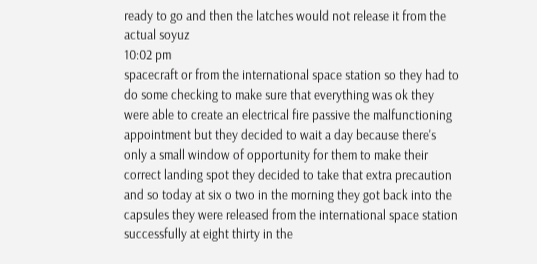ready to go and then the latches would not release it from the actual soyuz
10:02 pm
spacecraft or from the international space station so they had to do some checking to make sure that everything was ok they were able to create an electrical fire passive the malfunctioning appointment but they decided to wait a day because there's only a small window of opportunity for them to make their correct landing spot they decided to take that extra precaution and so today at six o two in the morning they got back into the capsules they were released from the international space station successfully at eight thirty in the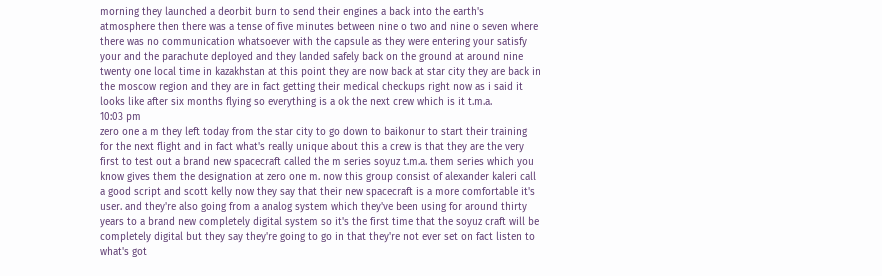morning they launched a deorbit burn to send their engines a back into the earth's atmosphere then there was a tense of five minutes between nine o two and nine o seven where there was no communication whatsoever with the capsule as they were entering your satisfy your and the parachute deployed and they landed safely back on the ground at around nine twenty one local time in kazakhstan at this point they are now back at star city they are back in the moscow region and they are in fact getting their medical checkups right now as i said it looks like after six months flying so everything is a ok the next crew which is it t.m.a.
10:03 pm
zero one a m they left today from the star city to go down to baikonur to start their training for the next flight and in fact what's really unique about this a crew is that they are the very first to test out a brand new spacecraft called the m series soyuz t.m.a. them series which you know gives them the designation at zero one m. now this group consist of alexander kaleri call a good script and scott kelly now they say that their new spacecraft is a more comfortable it's user. and they're also going from a analog system which they've been using for around thirty years to a brand new completely digital system so it's the first time that the soyuz craft will be completely digital but they say they're going to go in that they're not ever set on fact listen to what's got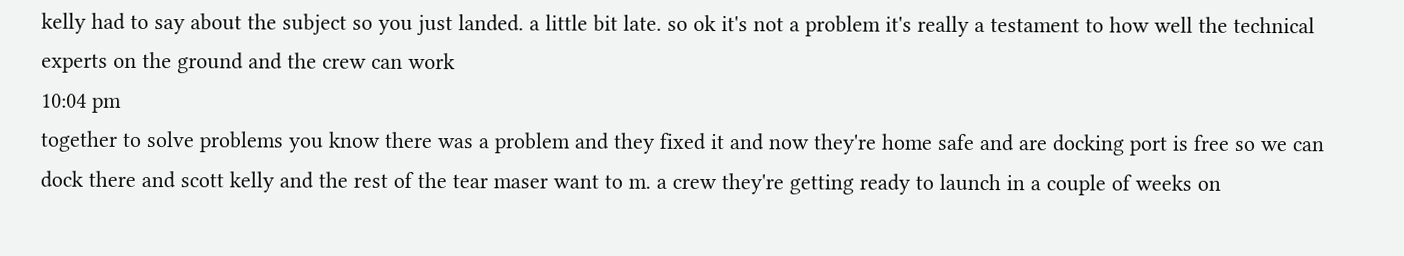kelly had to say about the subject so you just landed. a little bit late. so ok it's not a problem it's really a testament to how well the technical experts on the ground and the crew can work
10:04 pm
together to solve problems you know there was a problem and they fixed it and now they're home safe and are docking port is free so we can dock there and scott kelly and the rest of the tear maser want to m. a crew they're getting ready to launch in a couple of weeks on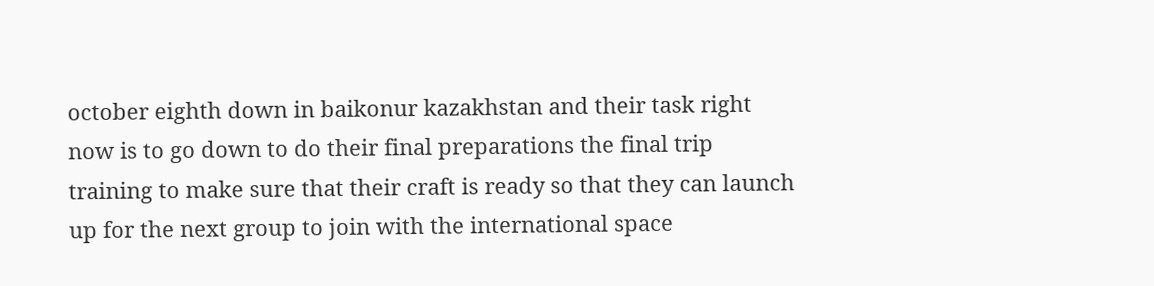october eighth down in baikonur kazakhstan and their task right now is to go down to do their final preparations the final trip training to make sure that their craft is ready so that they can launch up for the next group to join with the international space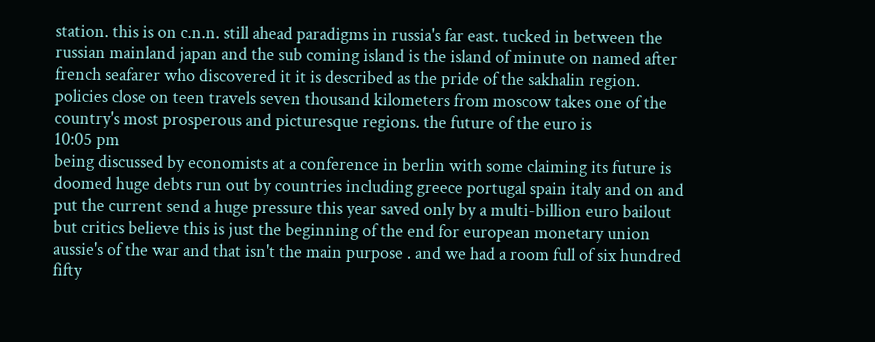station. this is on c.n.n. still ahead paradigms in russia's far east. tucked in between the russian mainland japan and the sub coming island is the island of minute on named after french seafarer who discovered it it is described as the pride of the sakhalin region. policies close on teen travels seven thousand kilometers from moscow takes one of the country's most prosperous and picturesque regions. the future of the euro is
10:05 pm
being discussed by economists at a conference in berlin with some claiming its future is doomed huge debts run out by countries including greece portugal spain italy and on and put the current send a huge pressure this year saved only by a multi-billion euro bailout but critics believe this is just the beginning of the end for european monetary union aussie's of the war and that isn't the main purpose . and we had a room full of six hundred fifty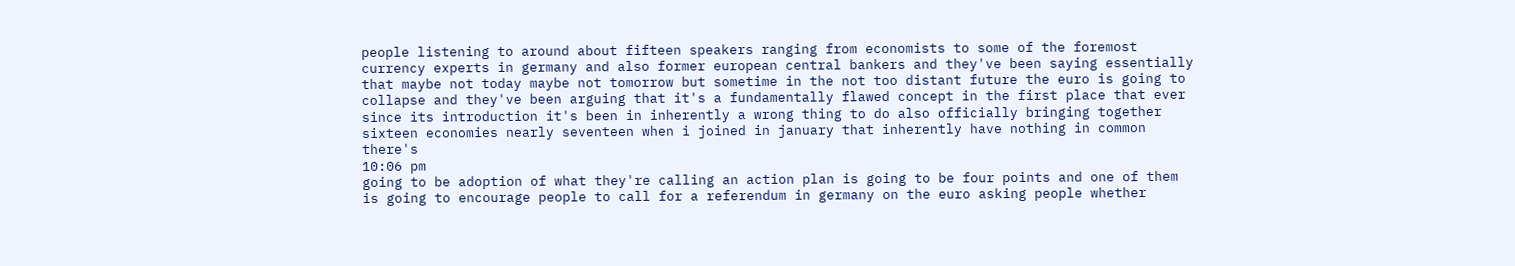people listening to around about fifteen speakers ranging from economists to some of the foremost currency experts in germany and also former european central bankers and they've been saying essentially that maybe not today maybe not tomorrow but sometime in the not too distant future the euro is going to collapse and they've been arguing that it's a fundamentally flawed concept in the first place that ever since its introduction it's been in inherently a wrong thing to do also officially bringing together sixteen economies nearly seventeen when i joined in january that inherently have nothing in common there's
10:06 pm
going to be adoption of what they're calling an action plan is going to be four points and one of them is going to encourage people to call for a referendum in germany on the euro asking people whether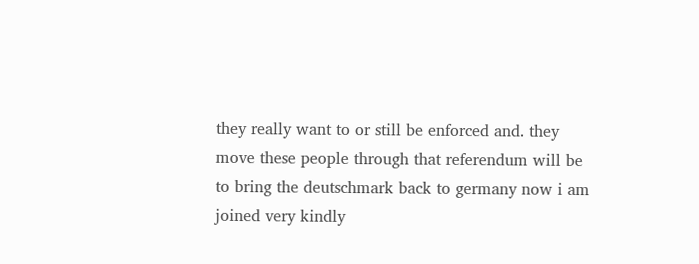they really want to or still be enforced and. they move these people through that referendum will be to bring the deutschmark back to germany now i am joined very kindly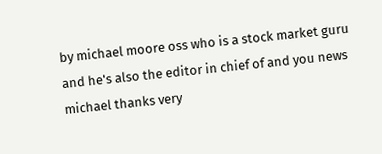by michael moore oss who is a stock market guru and he's also the editor in chief of and you news michael thanks very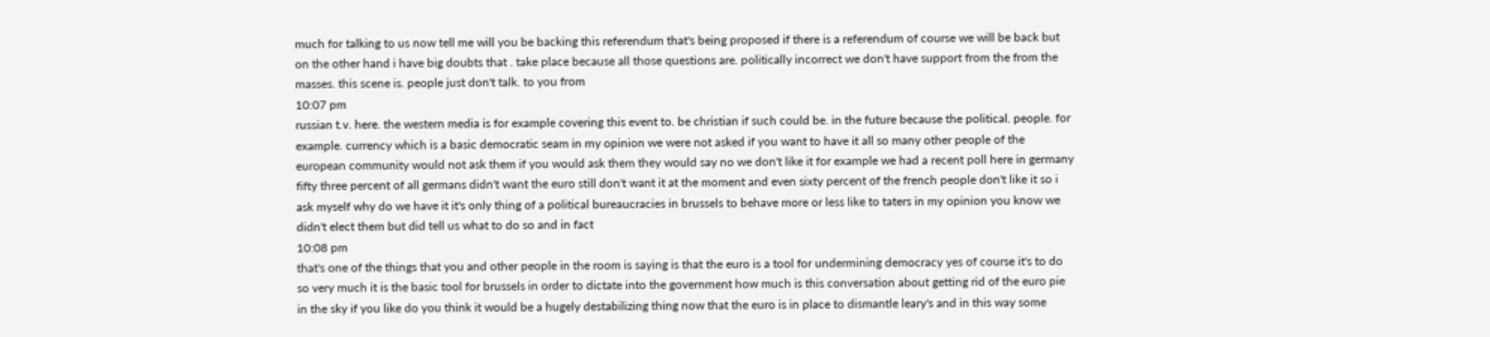much for talking to us now tell me will you be backing this referendum that's being proposed if there is a referendum of course we will be back but on the other hand i have big doubts that . take place because all those questions are. politically incorrect we don't have support from the from the masses. this scene is. people just don't talk. to you from
10:07 pm
russian t.v. here. the western media is for example covering this event to. be christian if such could be. in the future because the political. people. for example. currency which is a basic democratic seam in my opinion we were not asked if you want to have it all so many other people of the european community would not ask them if you would ask them they would say no we don't like it for example we had a recent poll here in germany fifty three percent of all germans didn't want the euro still don't want it at the moment and even sixty percent of the french people don't like it so i ask myself why do we have it it's only thing of a political bureaucracies in brussels to behave more or less like to taters in my opinion you know we didn't elect them but did tell us what to do so and in fact
10:08 pm
that's one of the things that you and other people in the room is saying is that the euro is a tool for undermining democracy yes of course it's to do so very much it is the basic tool for brussels in order to dictate into the government how much is this conversation about getting rid of the euro pie in the sky if you like do you think it would be a hugely destabilizing thing now that the euro is in place to dismantle leary's and in this way some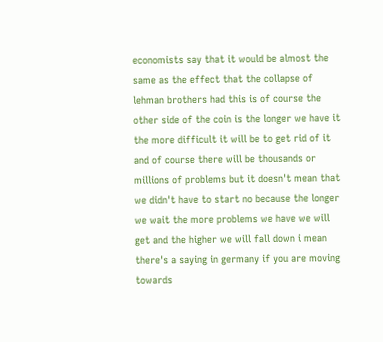economists say that it would be almost the same as the effect that the collapse of lehman brothers had this is of course the other side of the coin is the longer we have it the more difficult it will be to get rid of it and of course there will be thousands or millions of problems but it doesn't mean that we didn't have to start no because the longer we wait the more problems we have we will get and the higher we will fall down i mean there's a saying in germany if you are moving towards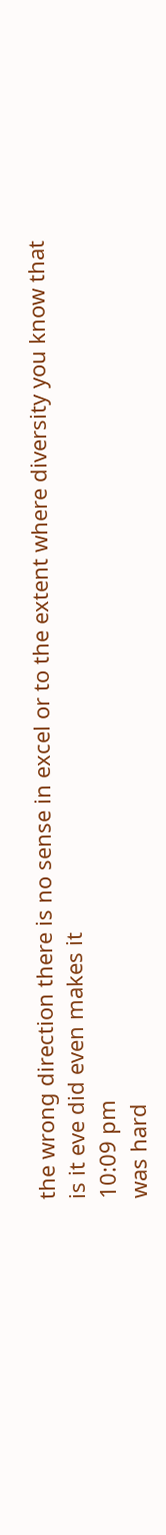the wrong direction there is no sense in excel or to the extent where diversity you know that is it eve did even makes it
10:09 pm
was hard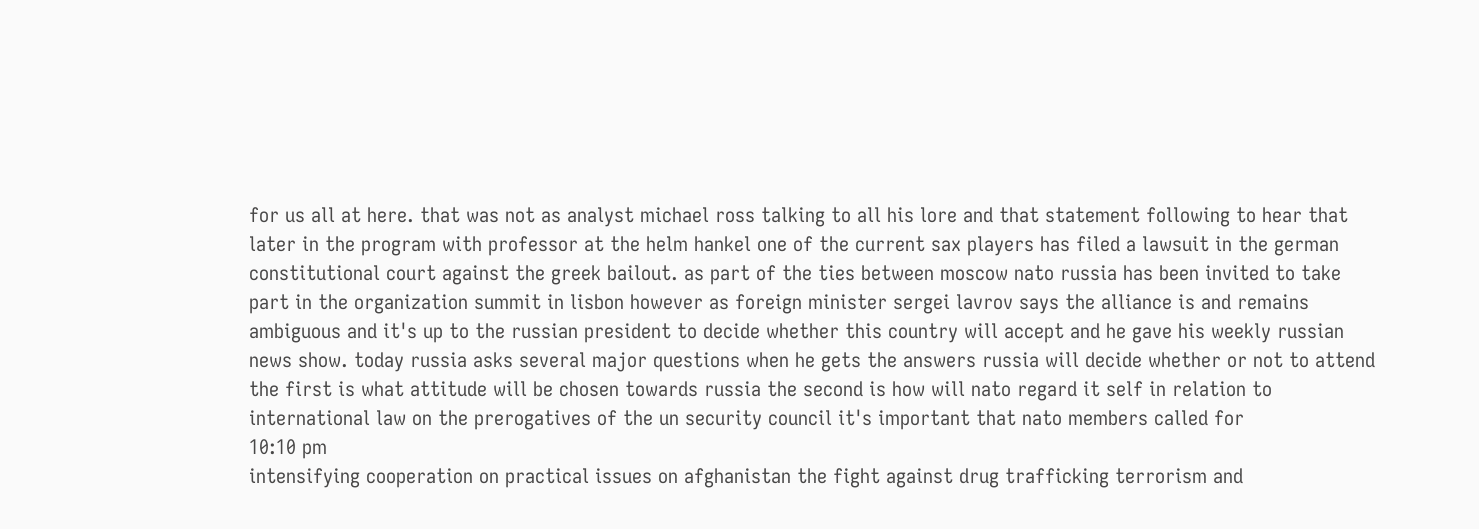for us all at here. that was not as analyst michael ross talking to all his lore and that statement following to hear that later in the program with professor at the helm hankel one of the current sax players has filed a lawsuit in the german constitutional court against the greek bailout. as part of the ties between moscow nato russia has been invited to take part in the organization summit in lisbon however as foreign minister sergei lavrov says the alliance is and remains ambiguous and it's up to the russian president to decide whether this country will accept and he gave his weekly russian news show. today russia asks several major questions when he gets the answers russia will decide whether or not to attend the first is what attitude will be chosen towards russia the second is how will nato regard it self in relation to international law on the prerogatives of the un security council it's important that nato members called for
10:10 pm
intensifying cooperation on practical issues on afghanistan the fight against drug trafficking terrorism and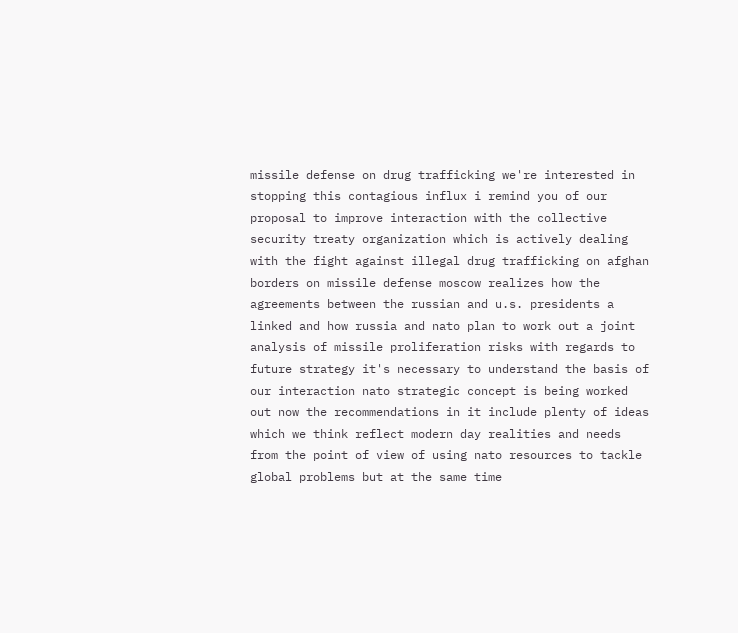missile defense on drug trafficking we're interested in stopping this contagious influx i remind you of our proposal to improve interaction with the collective security treaty organization which is actively dealing with the fight against illegal drug trafficking on afghan borders on missile defense moscow realizes how the agreements between the russian and u.s. presidents a linked and how russia and nato plan to work out a joint analysis of missile proliferation risks with regards to future strategy it's necessary to understand the basis of our interaction nato strategic concept is being worked out now the recommendations in it include plenty of ideas which we think reflect modern day realities and needs from the point of view of using nato resources to tackle global problems but at the same time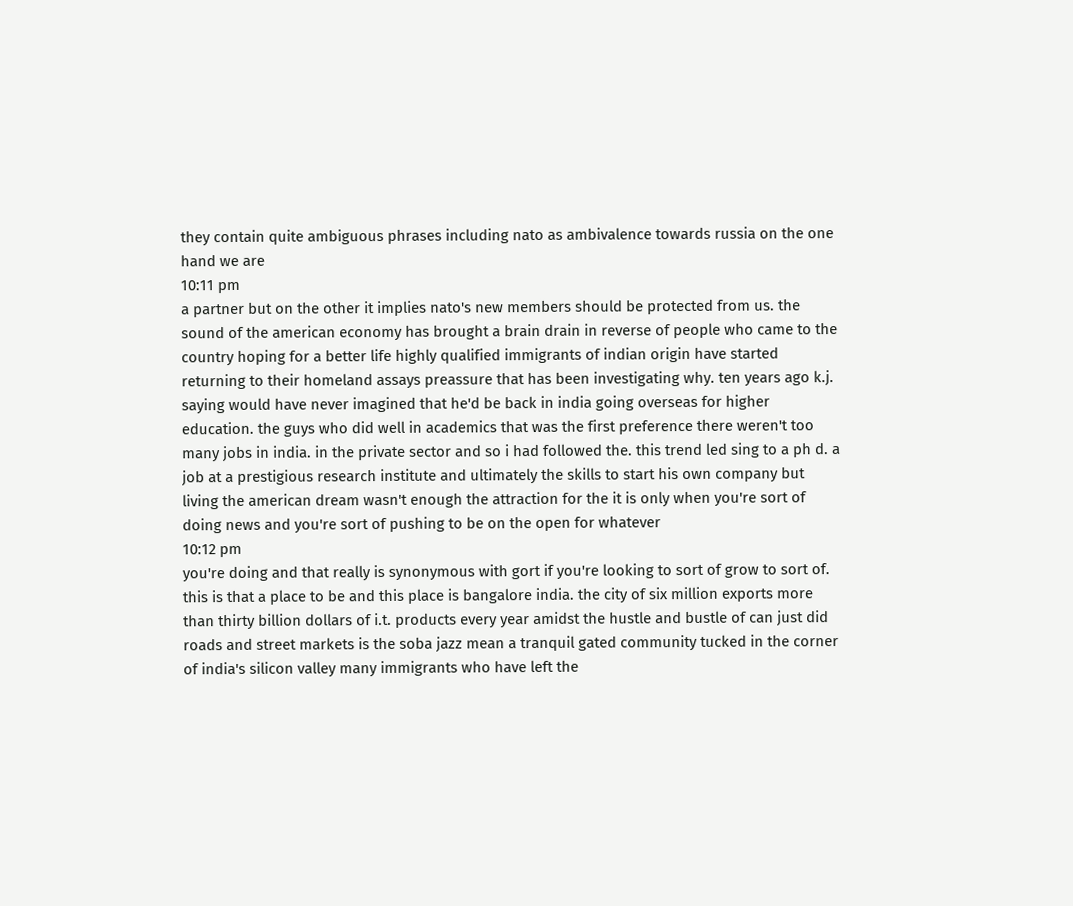they contain quite ambiguous phrases including nato as ambivalence towards russia on the one hand we are
10:11 pm
a partner but on the other it implies nato's new members should be protected from us. the sound of the american economy has brought a brain drain in reverse of people who came to the country hoping for a better life highly qualified immigrants of indian origin have started returning to their homeland assays preassure that has been investigating why. ten years ago k.j. saying would have never imagined that he'd be back in india going overseas for higher education. the guys who did well in academics that was the first preference there weren't too many jobs in india. in the private sector and so i had followed the. this trend led sing to a ph d. a job at a prestigious research institute and ultimately the skills to start his own company but living the american dream wasn't enough the attraction for the it is only when you're sort of doing news and you're sort of pushing to be on the open for whatever
10:12 pm
you're doing and that really is synonymous with gort if you're looking to sort of grow to sort of. this is that a place to be and this place is bangalore india. the city of six million exports more than thirty billion dollars of i.t. products every year amidst the hustle and bustle of can just did roads and street markets is the soba jazz mean a tranquil gated community tucked in the corner of india's silicon valley many immigrants who have left the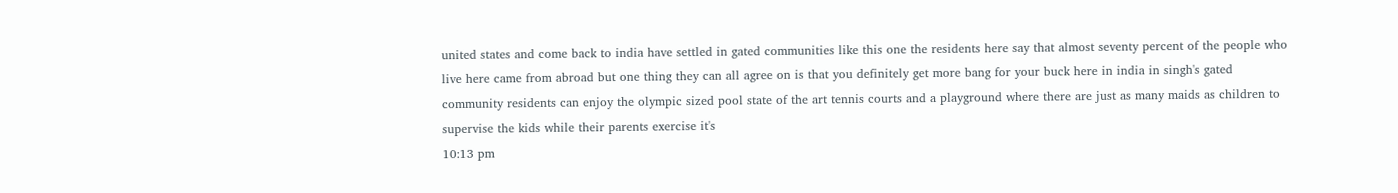united states and come back to india have settled in gated communities like this one the residents here say that almost seventy percent of the people who live here came from abroad but one thing they can all agree on is that you definitely get more bang for your buck here in india in singh's gated community residents can enjoy the olympic sized pool state of the art tennis courts and a playground where there are just as many maids as children to supervise the kids while their parents exercise it's
10:13 pm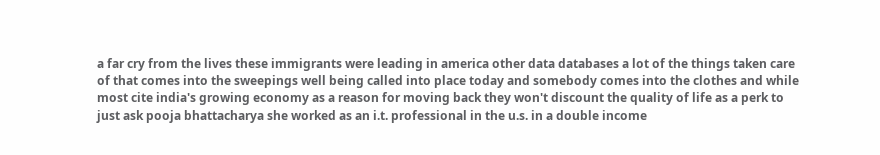a far cry from the lives these immigrants were leading in america other data databases a lot of the things taken care of that comes into the sweepings well being called into place today and somebody comes into the clothes and while most cite india's growing economy as a reason for moving back they won't discount the quality of life as a perk to just ask pooja bhattacharya she worked as an i.t. professional in the u.s. in a double income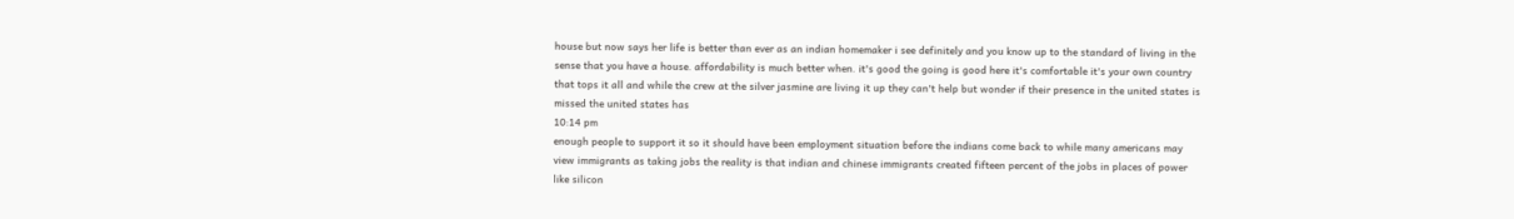house but now says her life is better than ever as an indian homemaker i see definitely and you know up to the standard of living in the sense that you have a house. affordability is much better when. it's good the going is good here it's comfortable it's your own country that tops it all and while the crew at the silver jasmine are living it up they can't help but wonder if their presence in the united states is missed the united states has
10:14 pm
enough people to support it so it should have been employment situation before the indians come back to while many americans may view immigrants as taking jobs the reality is that indian and chinese immigrants created fifteen percent of the jobs in places of power like silicon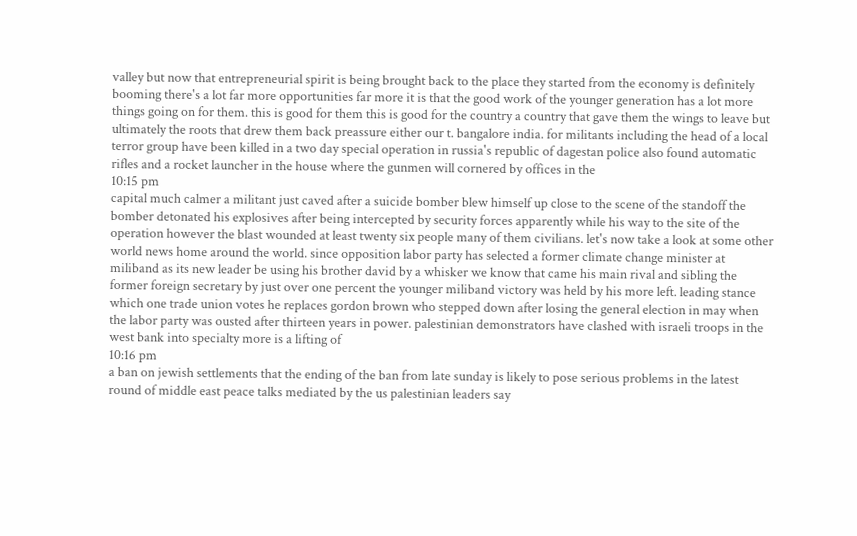valley but now that entrepreneurial spirit is being brought back to the place they started from the economy is definitely booming there's a lot far more opportunities far more it is that the good work of the younger generation has a lot more things going on for them. this is good for them this is good for the country a country that gave them the wings to leave but ultimately the roots that drew them back preassure either our t. bangalore india. for militants including the head of a local terror group have been killed in a two day special operation in russia's republic of dagestan police also found automatic rifles and a rocket launcher in the house where the gunmen will cornered by offices in the
10:15 pm
capital much calmer a militant just caved after a suicide bomber blew himself up close to the scene of the standoff the bomber detonated his explosives after being intercepted by security forces apparently while his way to the site of the operation however the blast wounded at least twenty six people many of them civilians. let's now take a look at some other world news home around the world. since opposition labor party has selected a former climate change minister at miliband as its new leader be using his brother david by a whisker we know that came his main rival and sibling the former foreign secretary by just over one percent the younger miliband victory was held by his more left. leading stance which one trade union votes he replaces gordon brown who stepped down after losing the general election in may when the labor party was ousted after thirteen years in power. palestinian demonstrators have clashed with israeli troops in the west bank into specialty more is a lifting of
10:16 pm
a ban on jewish settlements that the ending of the ban from late sunday is likely to pose serious problems in the latest round of middle east peace talks mediated by the us palestinian leaders say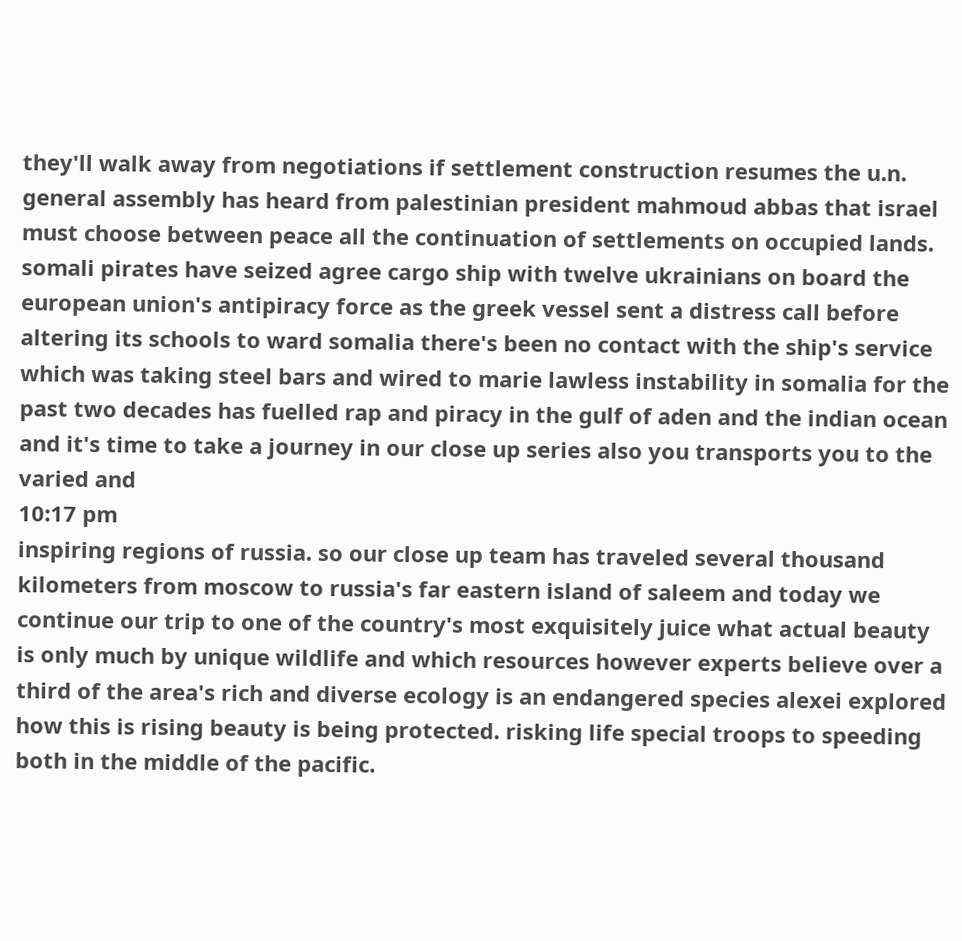they'll walk away from negotiations if settlement construction resumes the u.n. general assembly has heard from palestinian president mahmoud abbas that israel must choose between peace all the continuation of settlements on occupied lands. somali pirates have seized agree cargo ship with twelve ukrainians on board the european union's antipiracy force as the greek vessel sent a distress call before altering its schools to ward somalia there's been no contact with the ship's service which was taking steel bars and wired to marie lawless instability in somalia for the past two decades has fuelled rap and piracy in the gulf of aden and the indian ocean and it's time to take a journey in our close up series also you transports you to the varied and
10:17 pm
inspiring regions of russia. so our close up team has traveled several thousand kilometers from moscow to russia's far eastern island of saleem and today we continue our trip to one of the country's most exquisitely juice what actual beauty is only much by unique wildlife and which resources however experts believe over a third of the area's rich and diverse ecology is an endangered species alexei explored how this is rising beauty is being protected. risking life special troops to speeding both in the middle of the pacific.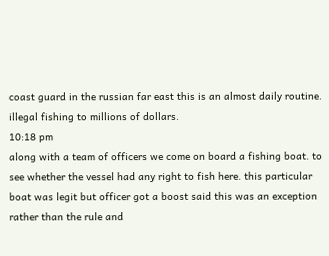coast guard in the russian far east this is an almost daily routine. illegal fishing to millions of dollars.
10:18 pm
along with a team of officers we come on board a fishing boat. to see whether the vessel had any right to fish here. this particular boat was legit but officer got a boost said this was an exception rather than the rule and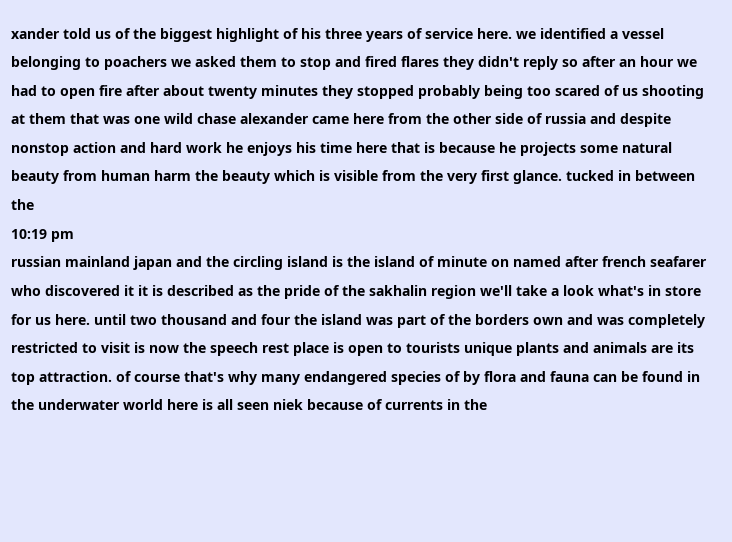xander told us of the biggest highlight of his three years of service here. we identified a vessel belonging to poachers we asked them to stop and fired flares they didn't reply so after an hour we had to open fire after about twenty minutes they stopped probably being too scared of us shooting at them that was one wild chase alexander came here from the other side of russia and despite nonstop action and hard work he enjoys his time here that is because he projects some natural beauty from human harm the beauty which is visible from the very first glance. tucked in between the
10:19 pm
russian mainland japan and the circling island is the island of minute on named after french seafarer who discovered it it is described as the pride of the sakhalin region we'll take a look what's in store for us here. until two thousand and four the island was part of the borders own and was completely restricted to visit is now the speech rest place is open to tourists unique plants and animals are its top attraction. of course that's why many endangered species of by flora and fauna can be found in the underwater world here is all seen niek because of currents in the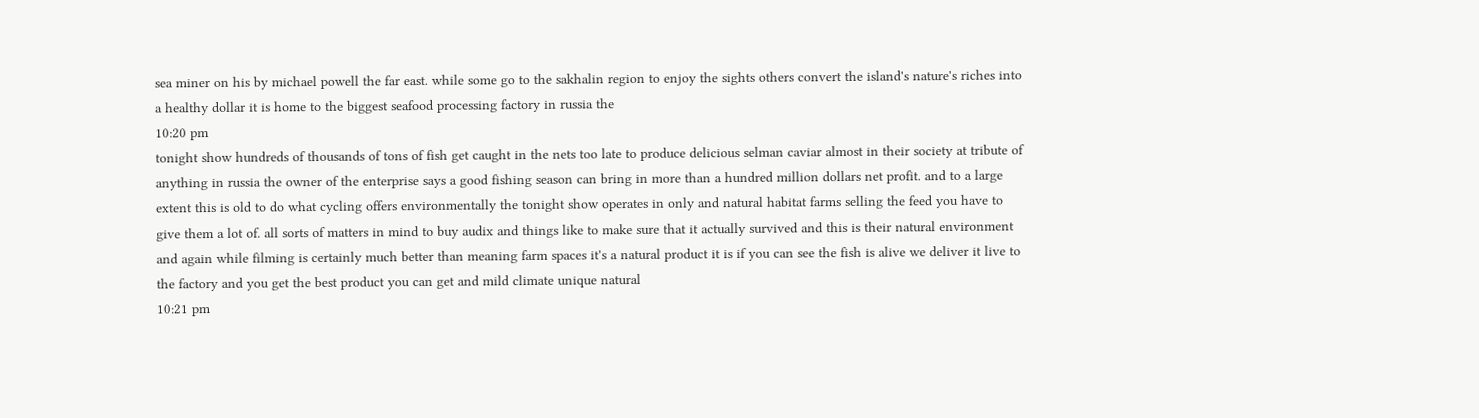sea miner on his by michael powell the far east. while some go to the sakhalin region to enjoy the sights others convert the island's nature's riches into a healthy dollar it is home to the biggest seafood processing factory in russia the
10:20 pm
tonight show hundreds of thousands of tons of fish get caught in the nets too late to produce delicious selman caviar almost in their society at tribute of anything in russia the owner of the enterprise says a good fishing season can bring in more than a hundred million dollars net profit. and to a large extent this is old to do what cycling offers environmentally the tonight show operates in only and natural habitat farms selling the feed you have to give them a lot of. all sorts of matters in mind to buy audix and things like to make sure that it actually survived and this is their natural environment and again while filming is certainly much better than meaning farm spaces it's a natural product it is if you can see the fish is alive we deliver it live to the factory and you get the best product you can get and mild climate unique natural
10:21 pm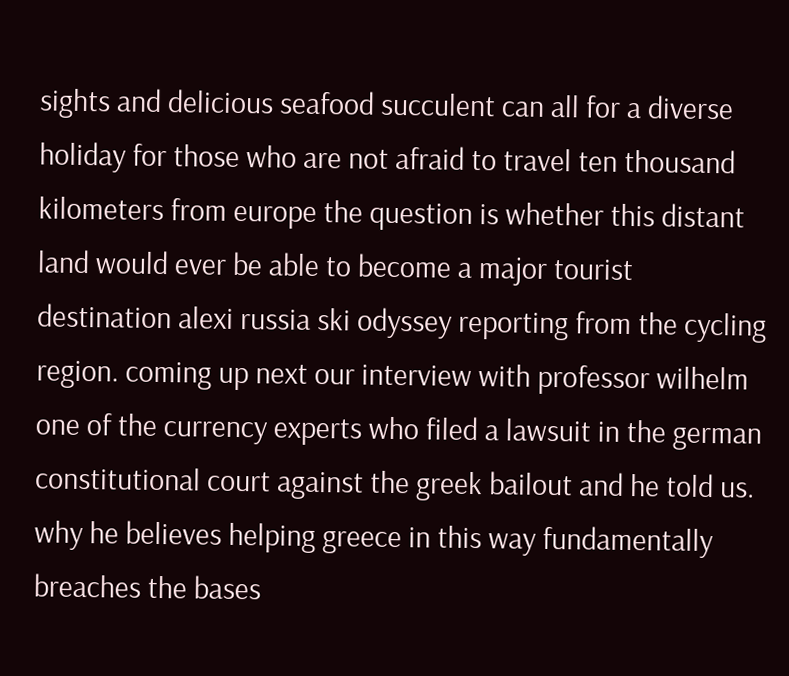sights and delicious seafood succulent can all for a diverse holiday for those who are not afraid to travel ten thousand kilometers from europe the question is whether this distant land would ever be able to become a major tourist destination alexi russia ski odyssey reporting from the cycling region. coming up next our interview with professor wilhelm one of the currency experts who filed a lawsuit in the german constitutional court against the greek bailout and he told us. why he believes helping greece in this way fundamentally breaches the bases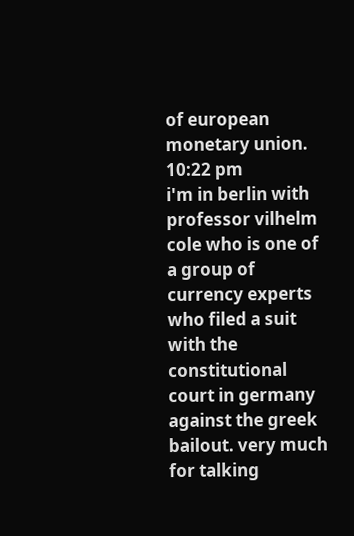of european monetary union.
10:22 pm
i'm in berlin with professor vilhelm cole who is one of a group of currency experts who filed a suit with the constitutional court in germany against the greek bailout. very much for talking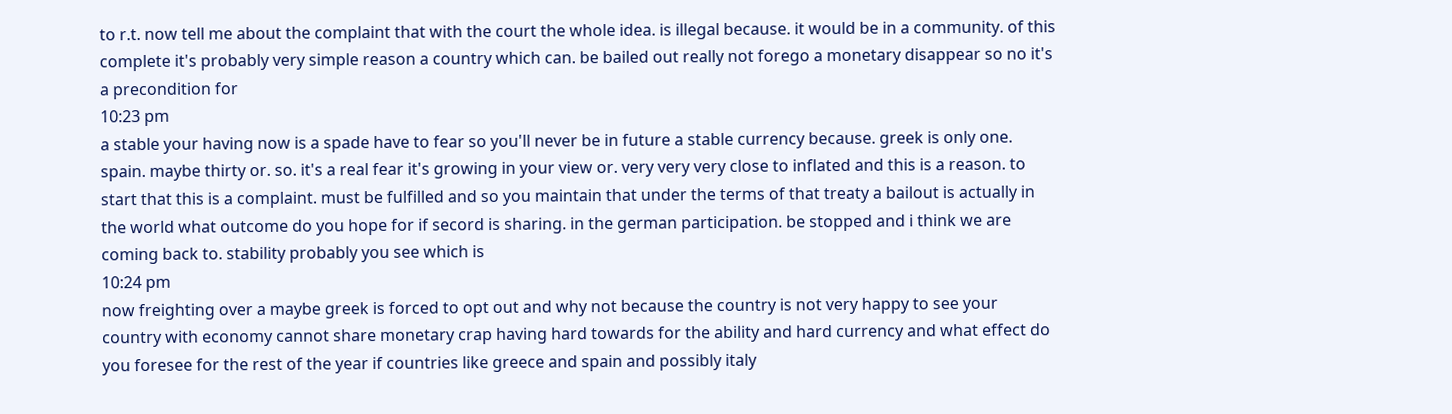to r.t. now tell me about the complaint that with the court the whole idea. is illegal because. it would be in a community. of this complete it's probably very simple reason a country which can. be bailed out really not forego a monetary disappear so no it's a precondition for
10:23 pm
a stable your having now is a spade have to fear so you'll never be in future a stable currency because. greek is only one. spain. maybe thirty or. so. it's a real fear it's growing in your view or. very very very close to inflated and this is a reason. to start that this is a complaint. must be fulfilled and so you maintain that under the terms of that treaty a bailout is actually in the world what outcome do you hope for if secord is sharing. in the german participation. be stopped and i think we are coming back to. stability probably you see which is
10:24 pm
now freighting over a maybe greek is forced to opt out and why not because the country is not very happy to see your country with economy cannot share monetary crap having hard towards for the ability and hard currency and what effect do you foresee for the rest of the year if countries like greece and spain and possibly italy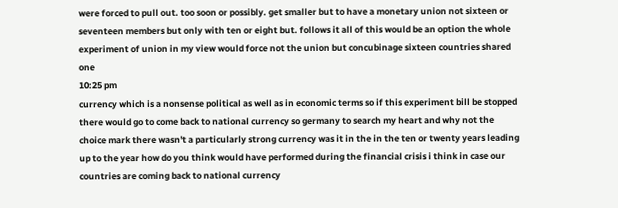were forced to pull out. too soon or possibly. get smaller but to have a monetary union not sixteen or seventeen members but only with ten or eight but. follows it all of this would be an option the whole experiment of union in my view would force not the union but concubinage sixteen countries shared one
10:25 pm
currency which is a nonsense political as well as in economic terms so if this experiment bill be stopped there would go to come back to national currency so germany to search my heart and why not the choice mark there wasn't a particularly strong currency was it in the in the ten or twenty years leading up to the year how do you think would have performed during the financial crisis i think in case our countries are coming back to national currency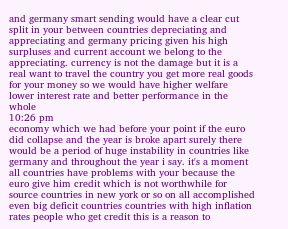and germany smart sending would have a clear cut split in your between countries depreciating and appreciating and germany pricing given his high surpluses and current account we belong to the appreciating. currency is not the damage but it is a real want to travel the country you get more real goods for your money so we would have higher welfare lower interest rate and better performance in the whole
10:26 pm
economy which we had before your point if the euro did collapse and the year is broke apart surely there would be a period of huge instability in countries like germany and throughout the year i say. it's a moment all countries have problems with your because the euro give him credit which is not worthwhile for source countries in new york or so on all accomplished even big deficit countries countries with high inflation rates people who get credit this is a reason to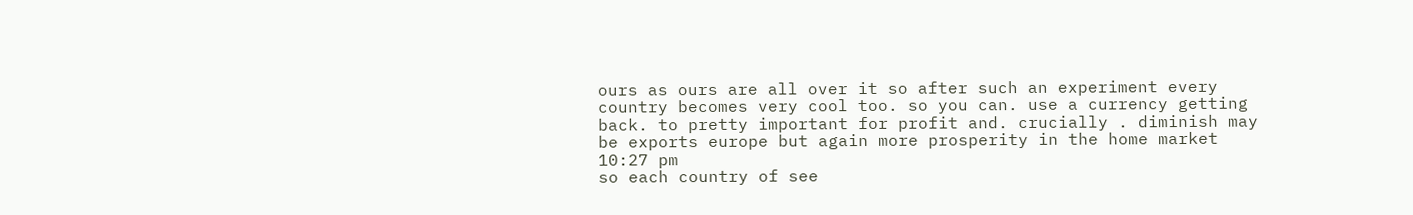ours as ours are all over it so after such an experiment every country becomes very cool too. so you can. use a currency getting back. to pretty important for profit and. crucially . diminish may be exports europe but again more prosperity in the home market
10:27 pm
so each country of see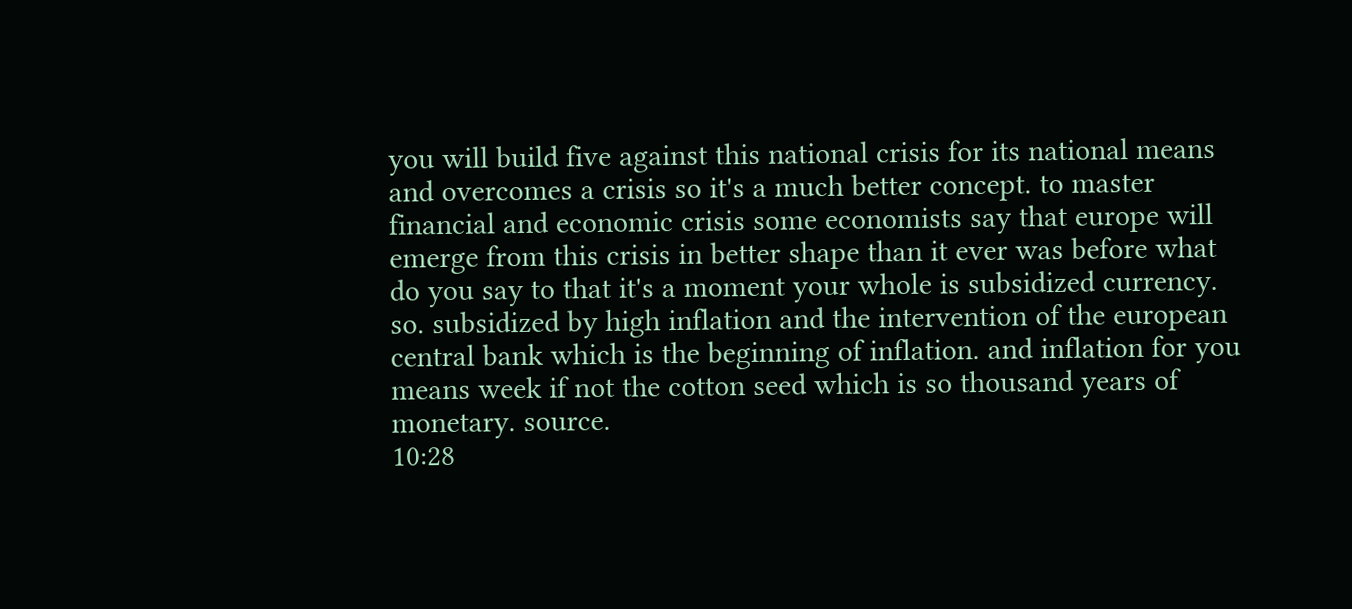you will build five against this national crisis for its national means and overcomes a crisis so it's a much better concept. to master financial and economic crisis some economists say that europe will emerge from this crisis in better shape than it ever was before what do you say to that it's a moment your whole is subsidized currency. so. subsidized by high inflation and the intervention of the european central bank which is the beginning of inflation. and inflation for you means week if not the cotton seed which is so thousand years of monetary. source.
10:28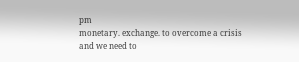pm
monetary. exchange. to overcome a crisis and we need to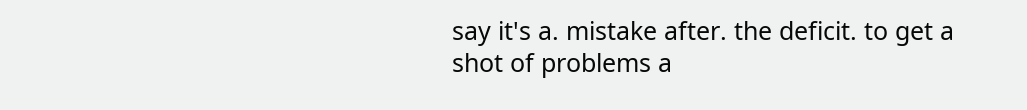say it's a. mistake after. the deficit. to get a shot of problems a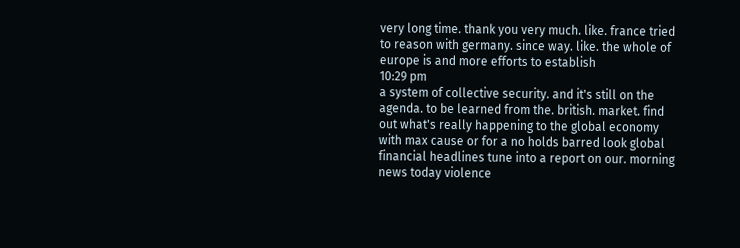very long time. thank you very much. like. france tried to reason with germany. since way. like. the whole of europe is and more efforts to establish
10:29 pm
a system of collective security. and it's still on the agenda. to be learned from the. british. market. find out what's really happening to the global economy with max cause or for a no holds barred look global financial headlines tune into a report on our. morning news today violence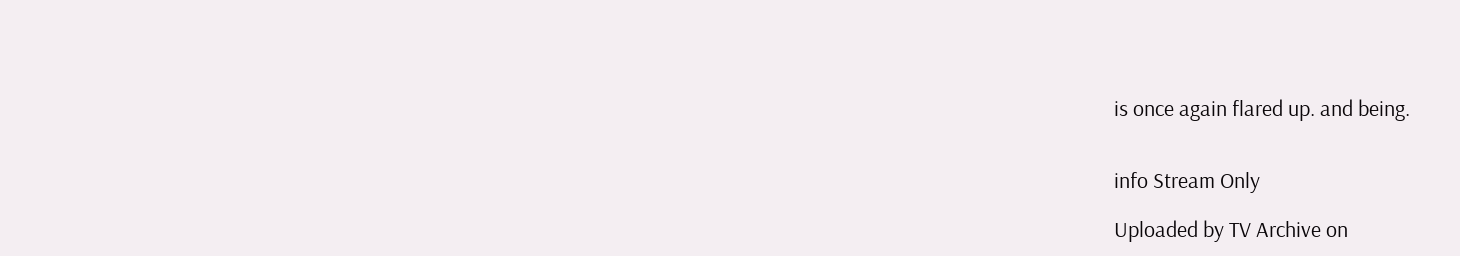is once again flared up. and being.


info Stream Only

Uploaded by TV Archive on